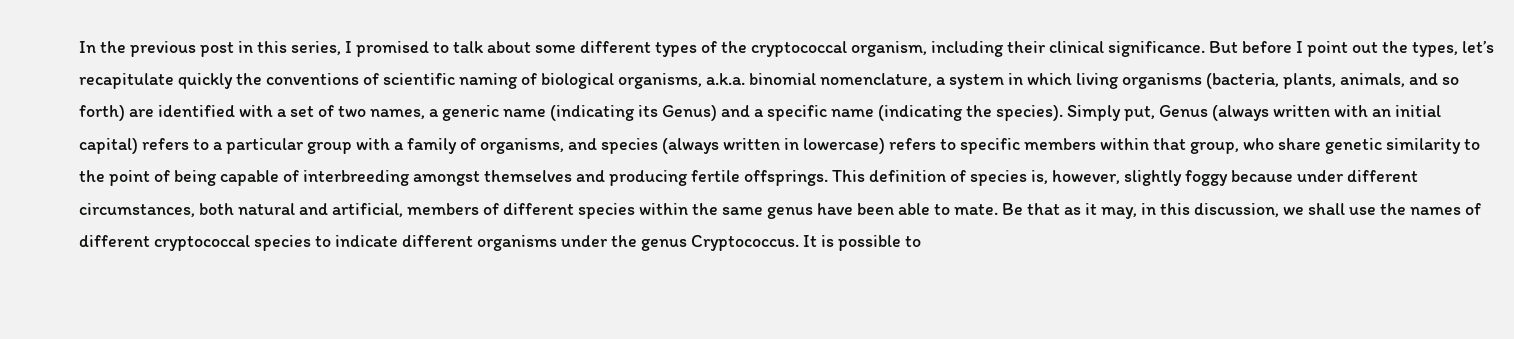In the previous post in this series, I promised to talk about some different types of the cryptococcal organism, including their clinical significance. But before I point out the types, let’s recapitulate quickly the conventions of scientific naming of biological organisms, a.k.a. binomial nomenclature, a system in which living organisms (bacteria, plants, animals, and so forth) are identified with a set of two names, a generic name (indicating its Genus) and a specific name (indicating the species). Simply put, Genus (always written with an initial capital) refers to a particular group with a family of organisms, and species (always written in lowercase) refers to specific members within that group, who share genetic similarity to the point of being capable of interbreeding amongst themselves and producing fertile offsprings. This definition of species is, however, slightly foggy because under different circumstances, both natural and artificial, members of different species within the same genus have been able to mate. Be that as it may, in this discussion, we shall use the names of different cryptococcal species to indicate different organisms under the genus Cryptococcus. It is possible to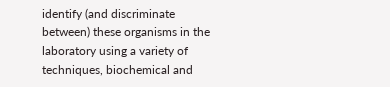identify (and discriminate between) these organisms in the laboratory using a variety of techniques, biochemical and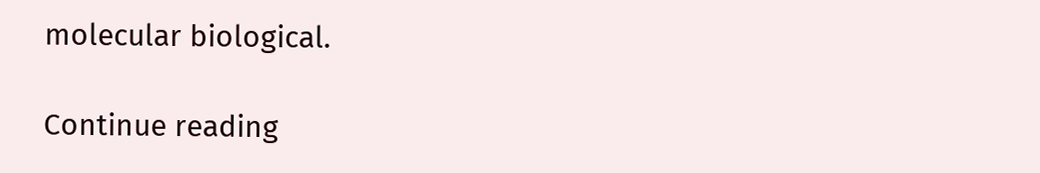molecular biological.

Continue reading